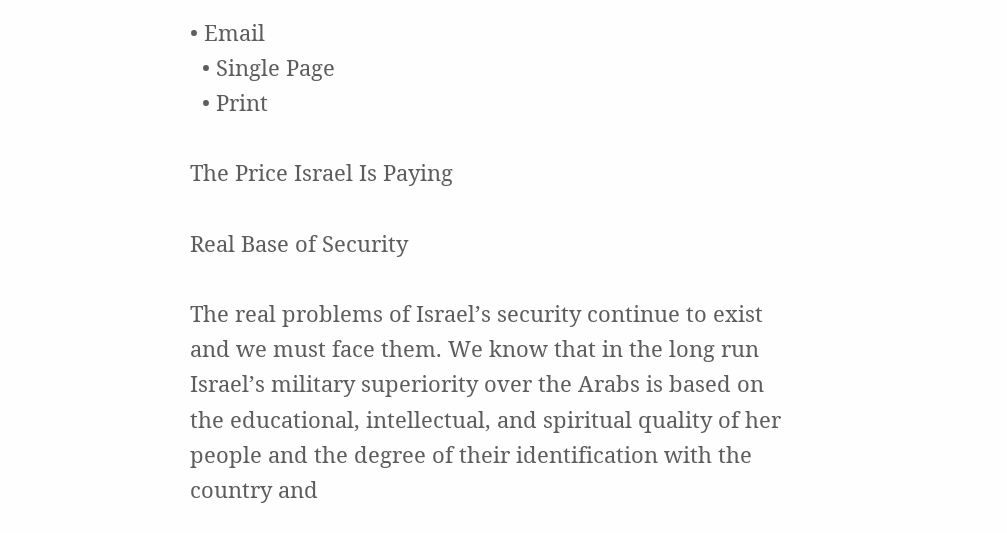• Email
  • Single Page
  • Print

The Price Israel Is Paying

Real Base of Security

The real problems of Israel’s security continue to exist and we must face them. We know that in the long run Israel’s military superiority over the Arabs is based on the educational, intellectual, and spiritual quality of her people and the degree of their identification with the country and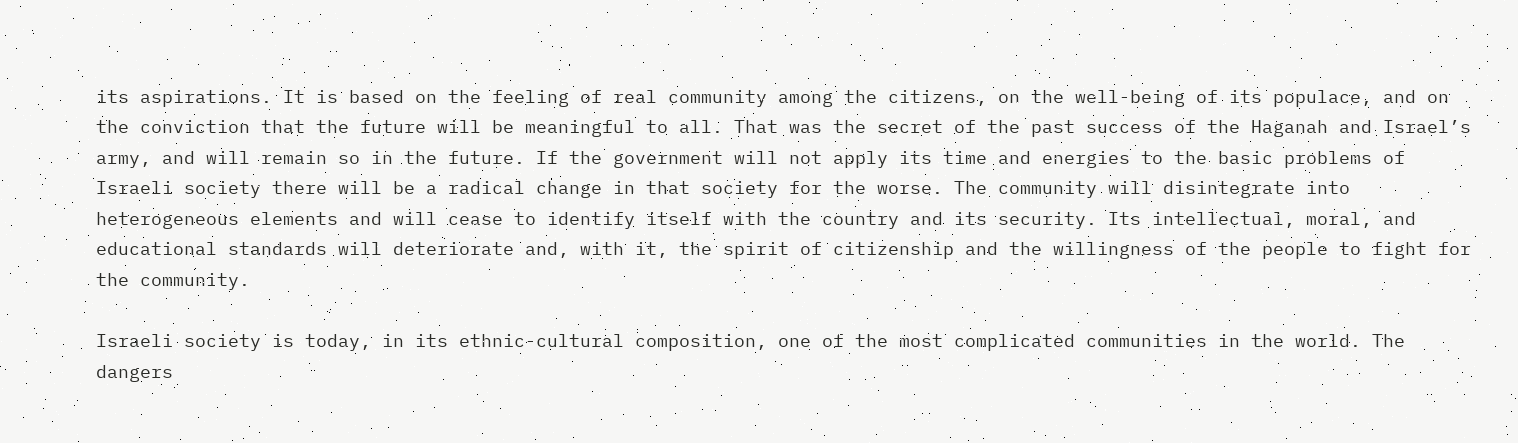its aspirations. It is based on the feeling of real community among the citizens, on the well-being of its populace, and on the conviction that the future will be meaningful to all. That was the secret of the past success of the Haganah and Israel’s army, and will remain so in the future. If the government will not apply its time and energies to the basic problems of Israeli society there will be a radical change in that society for the worse. The community will disintegrate into heterogeneous elements and will cease to identify itself with the country and its security. Its intellectual, moral, and educational standards will deteriorate and, with it, the spirit of citizenship and the willingness of the people to fight for the community.

Israeli society is today, in its ethnic-cultural composition, one of the most complicated communities in the world. The dangers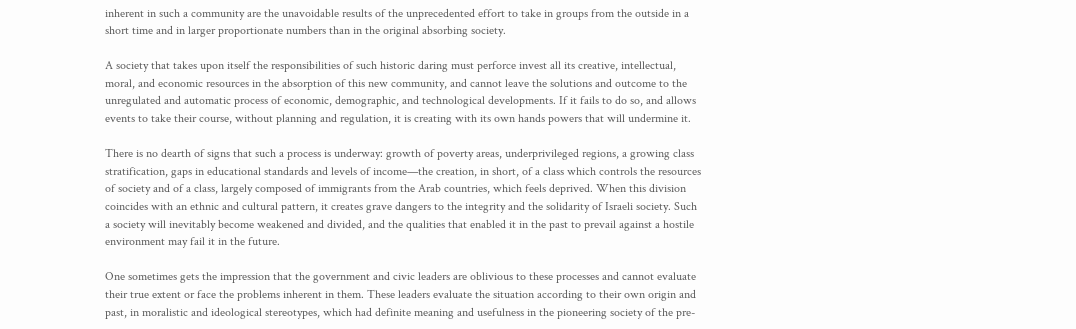inherent in such a community are the unavoidable results of the unprecedented effort to take in groups from the outside in a short time and in larger proportionate numbers than in the original absorbing society.

A society that takes upon itself the responsibilities of such historic daring must perforce invest all its creative, intellectual, moral, and economic resources in the absorption of this new community, and cannot leave the solutions and outcome to the unregulated and automatic process of economic, demographic, and technological developments. If it fails to do so, and allows events to take their course, without planning and regulation, it is creating with its own hands powers that will undermine it.

There is no dearth of signs that such a process is underway: growth of poverty areas, underprivileged regions, a growing class stratification, gaps in educational standards and levels of income—the creation, in short, of a class which controls the resources of society and of a class, largely composed of immigrants from the Arab countries, which feels deprived. When this division coincides with an ethnic and cultural pattern, it creates grave dangers to the integrity and the solidarity of Israeli society. Such a society will inevitably become weakened and divided, and the qualities that enabled it in the past to prevail against a hostile environment may fail it in the future.

One sometimes gets the impression that the government and civic leaders are oblivious to these processes and cannot evaluate their true extent or face the problems inherent in them. These leaders evaluate the situation according to their own origin and past, in moralistic and ideological stereotypes, which had definite meaning and usefulness in the pioneering society of the pre-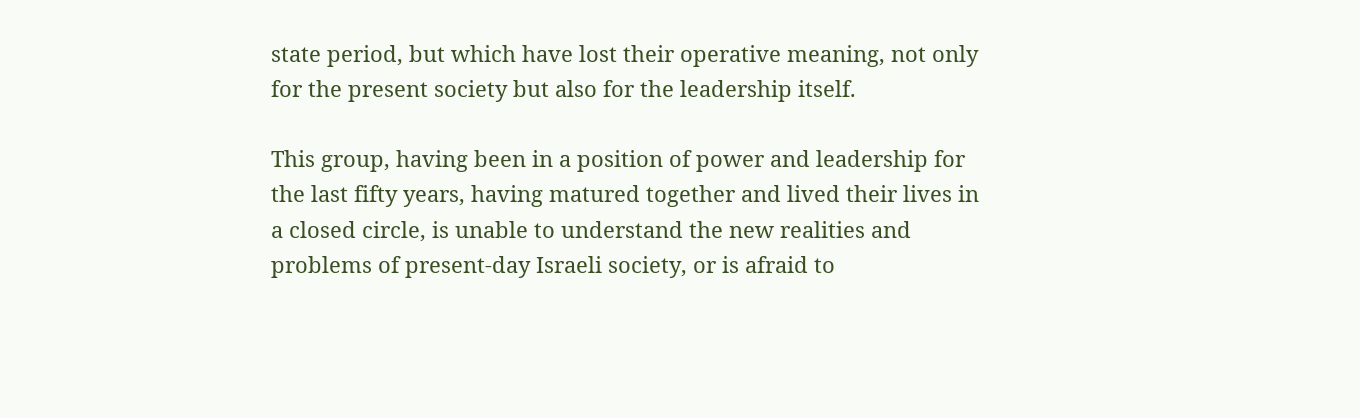state period, but which have lost their operative meaning, not only for the present society but also for the leadership itself.

This group, having been in a position of power and leadership for the last fifty years, having matured together and lived their lives in a closed circle, is unable to understand the new realities and problems of present-day Israeli society, or is afraid to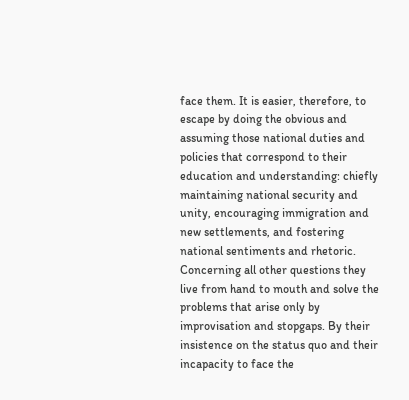face them. It is easier, therefore, to escape by doing the obvious and assuming those national duties and policies that correspond to their education and understanding: chiefly maintaining national security and unity, encouraging immigration and new settlements, and fostering national sentiments and rhetoric. Concerning all other questions they live from hand to mouth and solve the problems that arise only by improvisation and stopgaps. By their insistence on the status quo and their incapacity to face the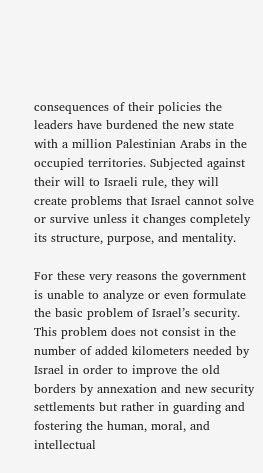consequences of their policies the leaders have burdened the new state with a million Palestinian Arabs in the occupied territories. Subjected against their will to Israeli rule, they will create problems that Israel cannot solve or survive unless it changes completely its structure, purpose, and mentality.

For these very reasons the government is unable to analyze or even formulate the basic problem of Israel’s security. This problem does not consist in the number of added kilometers needed by Israel in order to improve the old borders by annexation and new security settlements but rather in guarding and fostering the human, moral, and intellectual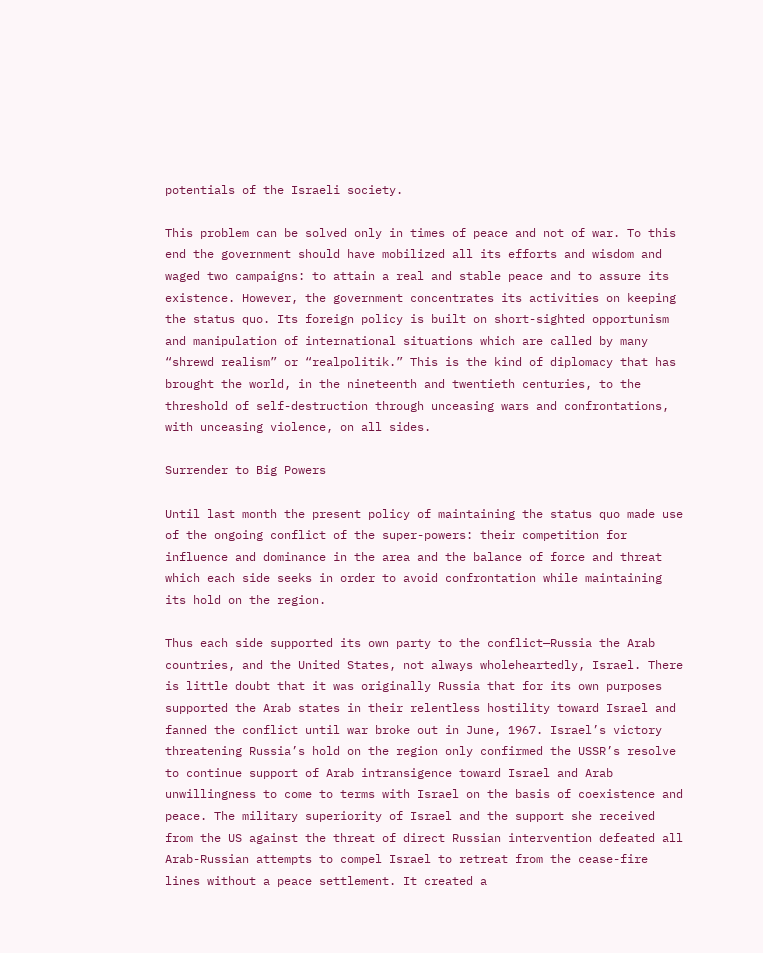potentials of the Israeli society.

This problem can be solved only in times of peace and not of war. To this end the government should have mobilized all its efforts and wisdom and waged two campaigns: to attain a real and stable peace and to assure its existence. However, the government concentrates its activities on keeping the status quo. Its foreign policy is built on short-sighted opportunism and manipulation of international situations which are called by many “shrewd realism” or “realpolitik.” This is the kind of diplomacy that has brought the world, in the nineteenth and twentieth centuries, to the threshold of self-destruction through unceasing wars and confrontations, with unceasing violence, on all sides.

Surrender to Big Powers

Until last month the present policy of maintaining the status quo made use of the ongoing conflict of the super-powers: their competition for influence and dominance in the area and the balance of force and threat which each side seeks in order to avoid confrontation while maintaining its hold on the region.

Thus each side supported its own party to the conflict—Russia the Arab countries, and the United States, not always wholeheartedly, Israel. There is little doubt that it was originally Russia that for its own purposes supported the Arab states in their relentless hostility toward Israel and fanned the conflict until war broke out in June, 1967. Israel’s victory threatening Russia’s hold on the region only confirmed the USSR’s resolve to continue support of Arab intransigence toward Israel and Arab unwillingness to come to terms with Israel on the basis of coexistence and peace. The military superiority of Israel and the support she received from the US against the threat of direct Russian intervention defeated all Arab-Russian attempts to compel Israel to retreat from the cease-fire lines without a peace settlement. It created a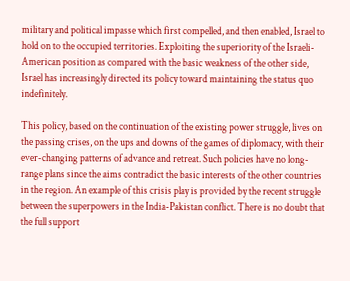military and political impasse which first compelled, and then enabled, Israel to hold on to the occupied territories. Exploiting the superiority of the Israeli-American position as compared with the basic weakness of the other side, Israel has increasingly directed its policy toward maintaining the status quo indefinitely.

This policy, based on the continuation of the existing power struggle, lives on the passing crises, on the ups and downs of the games of diplomacy, with their ever-changing patterns of advance and retreat. Such policies have no long-range plans since the aims contradict the basic interests of the other countries in the region. An example of this crisis play is provided by the recent struggle between the superpowers in the India-Pakistan conflict. There is no doubt that the full support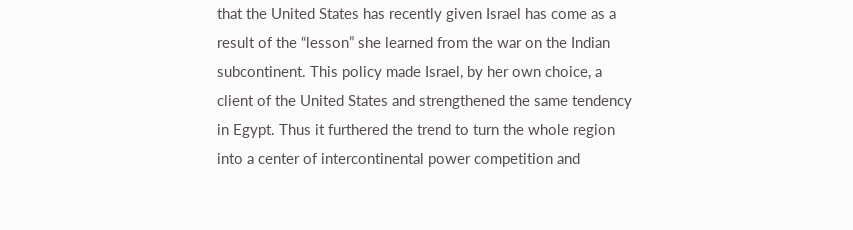that the United States has recently given Israel has come as a result of the “lesson” she learned from the war on the Indian subcontinent. This policy made Israel, by her own choice, a client of the United States and strengthened the same tendency in Egypt. Thus it furthered the trend to turn the whole region into a center of intercontinental power competition and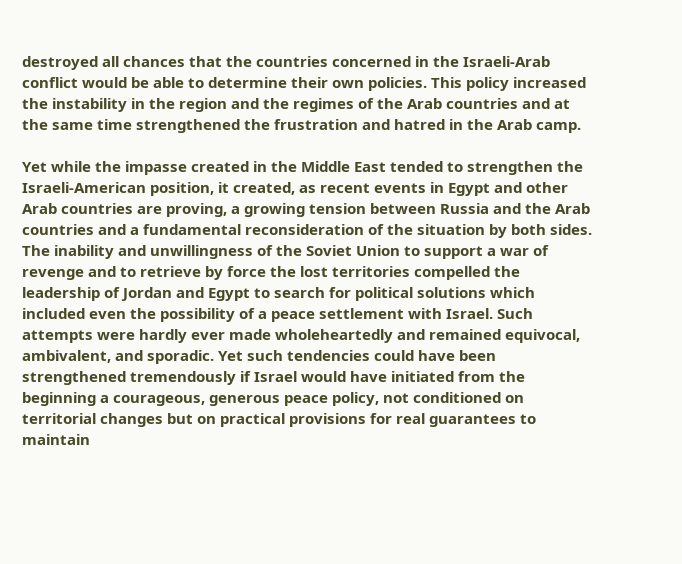destroyed all chances that the countries concerned in the Israeli-Arab conflict would be able to determine their own policies. This policy increased the instability in the region and the regimes of the Arab countries and at the same time strengthened the frustration and hatred in the Arab camp.

Yet while the impasse created in the Middle East tended to strengthen the Israeli-American position, it created, as recent events in Egypt and other Arab countries are proving, a growing tension between Russia and the Arab countries and a fundamental reconsideration of the situation by both sides. The inability and unwillingness of the Soviet Union to support a war of revenge and to retrieve by force the lost territories compelled the leadership of Jordan and Egypt to search for political solutions which included even the possibility of a peace settlement with Israel. Such attempts were hardly ever made wholeheartedly and remained equivocal, ambivalent, and sporadic. Yet such tendencies could have been strengthened tremendously if Israel would have initiated from the beginning a courageous, generous peace policy, not conditioned on territorial changes but on practical provisions for real guarantees to maintain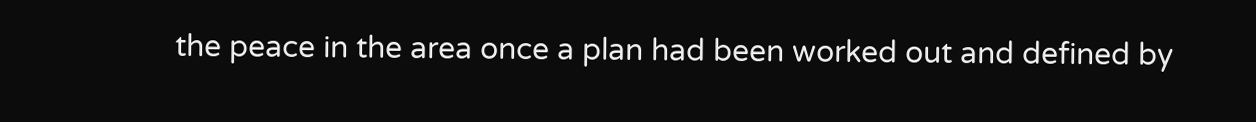the peace in the area once a plan had been worked out and defined by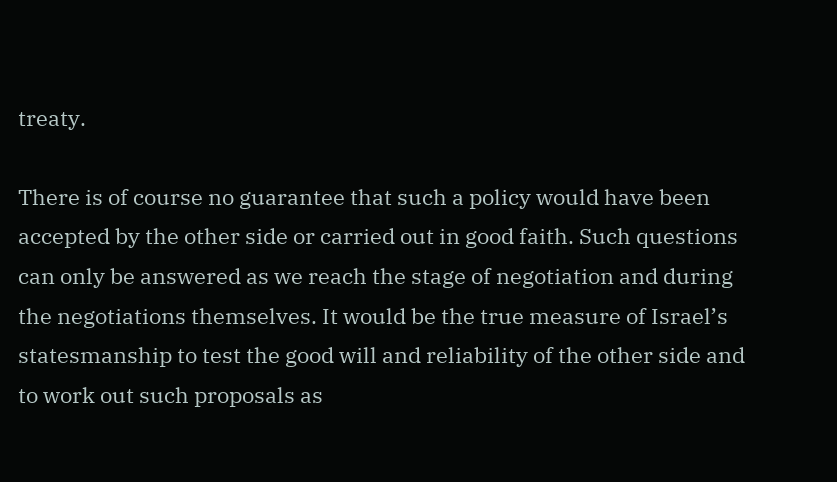treaty.

There is of course no guarantee that such a policy would have been accepted by the other side or carried out in good faith. Such questions can only be answered as we reach the stage of negotiation and during the negotiations themselves. It would be the true measure of Israel’s statesmanship to test the good will and reliability of the other side and to work out such proposals as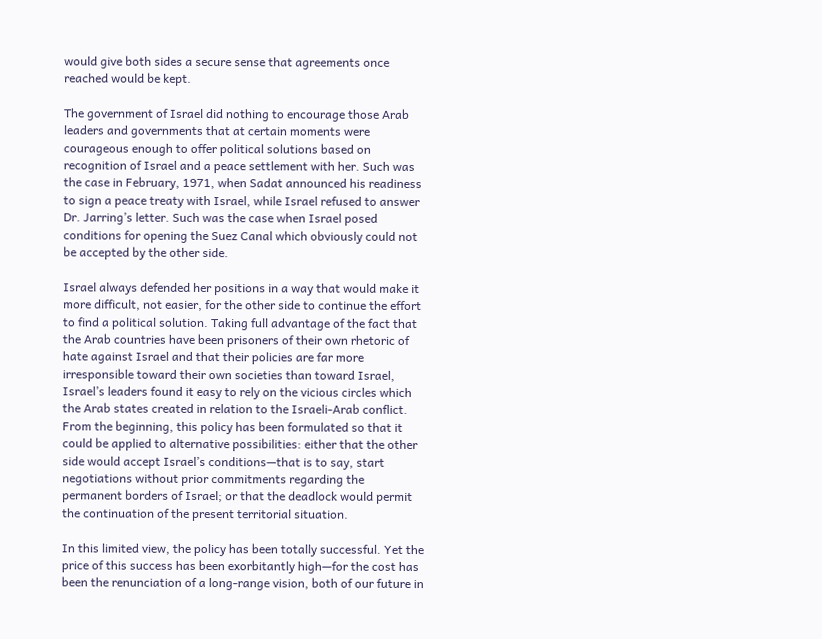would give both sides a secure sense that agreements once reached would be kept.

The government of Israel did nothing to encourage those Arab leaders and governments that at certain moments were courageous enough to offer political solutions based on recognition of Israel and a peace settlement with her. Such was the case in February, 1971, when Sadat announced his readiness to sign a peace treaty with Israel, while Israel refused to answer Dr. Jarring’s letter. Such was the case when Israel posed conditions for opening the Suez Canal which obviously could not be accepted by the other side.

Israel always defended her positions in a way that would make it more difficult, not easier, for the other side to continue the effort to find a political solution. Taking full advantage of the fact that the Arab countries have been prisoners of their own rhetoric of hate against Israel and that their policies are far more irresponsible toward their own societies than toward Israel, Israel’s leaders found it easy to rely on the vicious circles which the Arab states created in relation to the Israeli-Arab conflict. From the beginning, this policy has been formulated so that it could be applied to alternative possibilities: either that the other side would accept Israel’s conditions—that is to say, start negotiations without prior commitments regarding the permanent borders of Israel; or that the deadlock would permit the continuation of the present territorial situation.

In this limited view, the policy has been totally successful. Yet the price of this success has been exorbitantly high—for the cost has been the renunciation of a long-range vision, both of our future in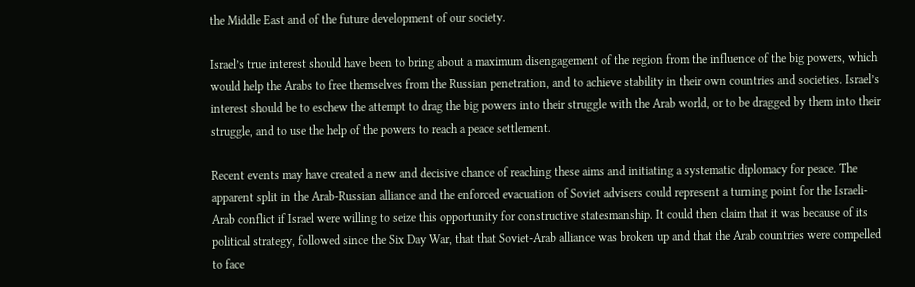the Middle East and of the future development of our society.

Israel’s true interest should have been to bring about a maximum disengagement of the region from the influence of the big powers, which would help the Arabs to free themselves from the Russian penetration, and to achieve stability in their own countries and societies. Israel’s interest should be to eschew the attempt to drag the big powers into their struggle with the Arab world, or to be dragged by them into their struggle, and to use the help of the powers to reach a peace settlement.

Recent events may have created a new and decisive chance of reaching these aims and initiating a systematic diplomacy for peace. The apparent split in the Arab-Russian alliance and the enforced evacuation of Soviet advisers could represent a turning point for the Israeli-Arab conflict if Israel were willing to seize this opportunity for constructive statesmanship. It could then claim that it was because of its political strategy, followed since the Six Day War, that that Soviet-Arab alliance was broken up and that the Arab countries were compelled to face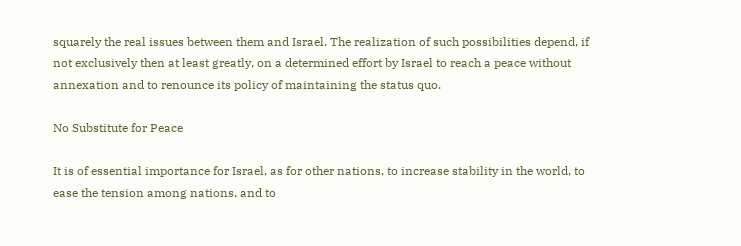squarely the real issues between them and Israel. The realization of such possibilities depend, if not exclusively then at least greatly, on a determined effort by Israel to reach a peace without annexation and to renounce its policy of maintaining the status quo.

No Substitute for Peace

It is of essential importance for Israel, as for other nations, to increase stability in the world, to ease the tension among nations, and to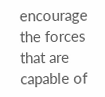encourage the forces that are capable of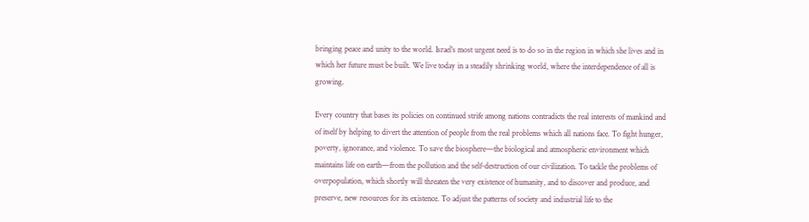bringing peace and unity to the world. Israel’s most urgent need is to do so in the region in which she lives and in which her future must be built. We live today in a steadily shrinking world, where the interdependence of all is growing.

Every country that bases its policies on continued strife among nations contradicts the real interests of mankind and of itself by helping to divert the attention of people from the real problems which all nations face. To fight hunger, poverty, ignorance, and violence. To save the biosphere—the biological and atmospheric environment which maintains life on earth—from the pollution and the self-destruction of our civilization. To tackle the problems of overpopulation, which shortly will threaten the very existence of humanity, and to discover and produce, and preserve, new resources for its existence. To adjust the patterns of society and industrial life to the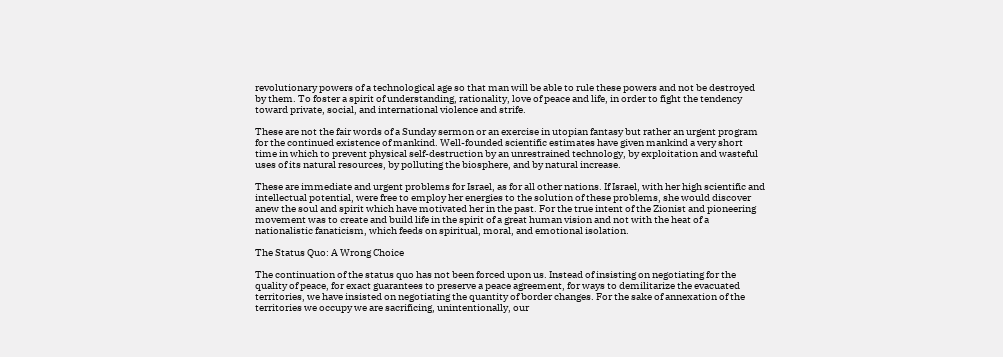revolutionary powers of a technological age so that man will be able to rule these powers and not be destroyed by them. To foster a spirit of understanding, rationality, love of peace and life, in order to fight the tendency toward private, social, and international violence and strife.

These are not the fair words of a Sunday sermon or an exercise in utopian fantasy but rather an urgent program for the continued existence of mankind. Well-founded scientific estimates have given mankind a very short time in which to prevent physical self-destruction by an unrestrained technology, by exploitation and wasteful uses of its natural resources, by polluting the biosphere, and by natural increase.

These are immediate and urgent problems for Israel, as for all other nations. If Israel, with her high scientific and intellectual potential, were free to employ her energies to the solution of these problems, she would discover anew the soul and spirit which have motivated her in the past. For the true intent of the Zionist and pioneering movement was to create and build life in the spirit of a great human vision and not with the heat of a nationalistic fanaticism, which feeds on spiritual, moral, and emotional isolation.

The Status Quo: A Wrong Choice

The continuation of the status quo has not been forced upon us. Instead of insisting on negotiating for the quality of peace, for exact guarantees to preserve a peace agreement, for ways to demilitarize the evacuated territories, we have insisted on negotiating the quantity of border changes. For the sake of annexation of the territories we occupy we are sacrificing, unintentionally, our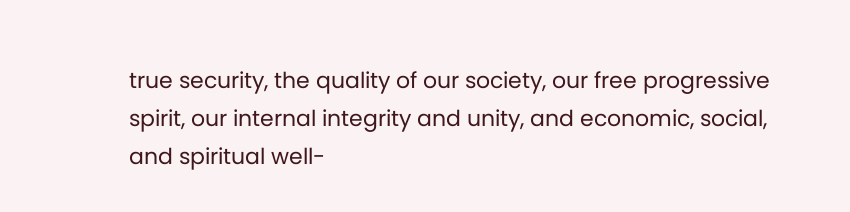true security, the quality of our society, our free progressive spirit, our internal integrity and unity, and economic, social, and spiritual well-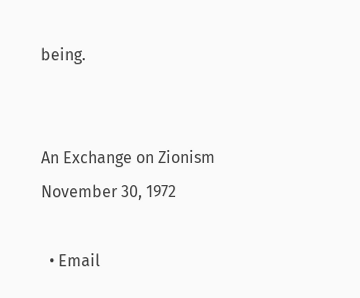being.


An Exchange on Zionism November 30, 1972

  • Email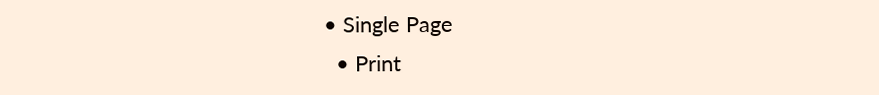• Single Page
  • Print